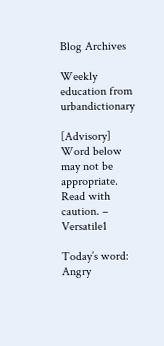Blog Archives

Weekly education from urbandictionary

[Advisory]  Word below may not be appropriate.  Read with caution. – Versatile1

Today’s word: Angry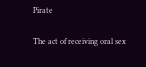Pirate

The act of receiving oral sex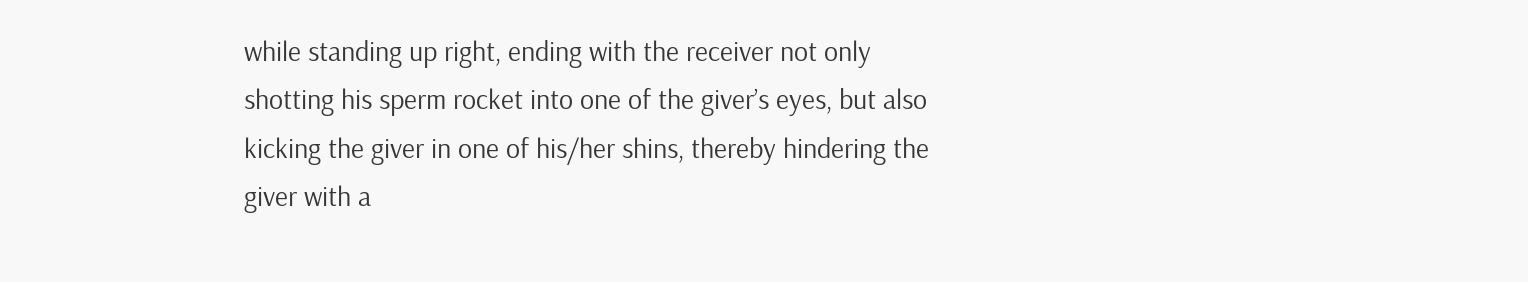while standing up right, ending with the receiver not only shotting his sperm rocket into one of the giver’s eyes, but also kicking the giver in one of his/her shins, thereby hindering the giver with a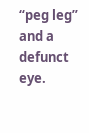“peg leg” and a defunct eye.